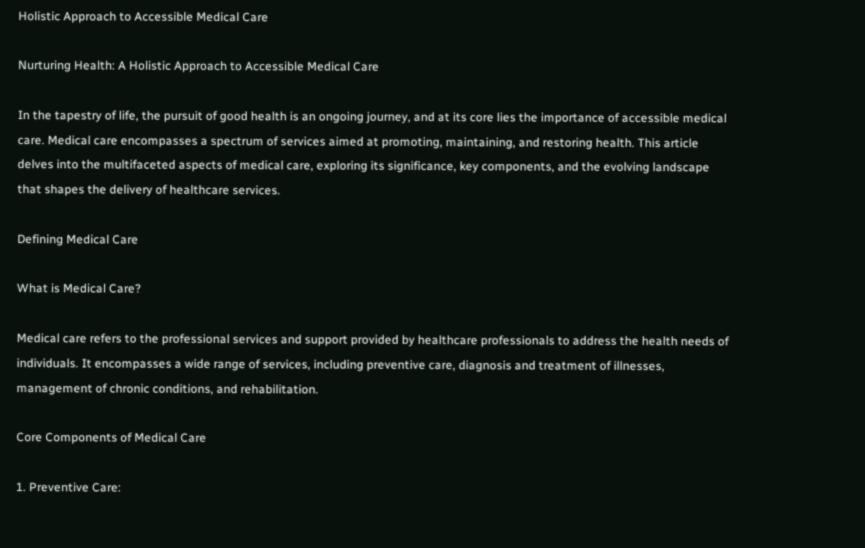Holistic Approach to Accessible Medical Care

Nurturing Health: A Holistic Approach to Accessible Medical Care

In the tapestry of life, the pursuit of good health is an ongoing journey, and at its core lies the importance of accessible medical care. Medical care encompasses a spectrum of services aimed at promoting, maintaining, and restoring health. This article delves into the multifaceted aspects of medical care, exploring its significance, key components, and the evolving landscape that shapes the delivery of healthcare services.

Defining Medical Care

What is Medical Care?

Medical care refers to the professional services and support provided by healthcare professionals to address the health needs of individuals. It encompasses a wide range of services, including preventive care, diagnosis and treatment of illnesses, management of chronic conditions, and rehabilitation.

Core Components of Medical Care

1. Preventive Care: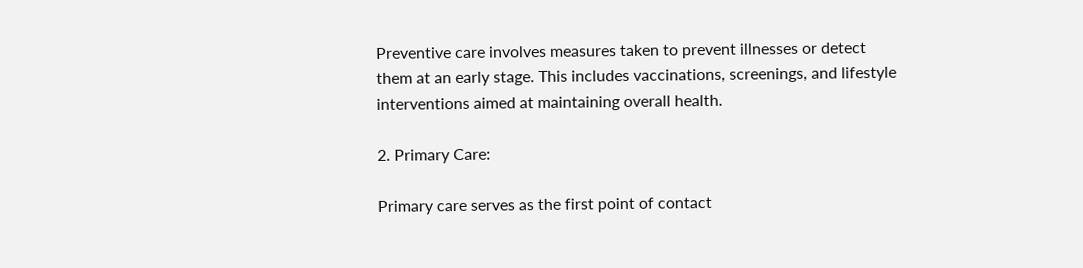Preventive care involves measures taken to prevent illnesses or detect them at an early stage. This includes vaccinations, screenings, and lifestyle interventions aimed at maintaining overall health.

2. Primary Care:

Primary care serves as the first point of contact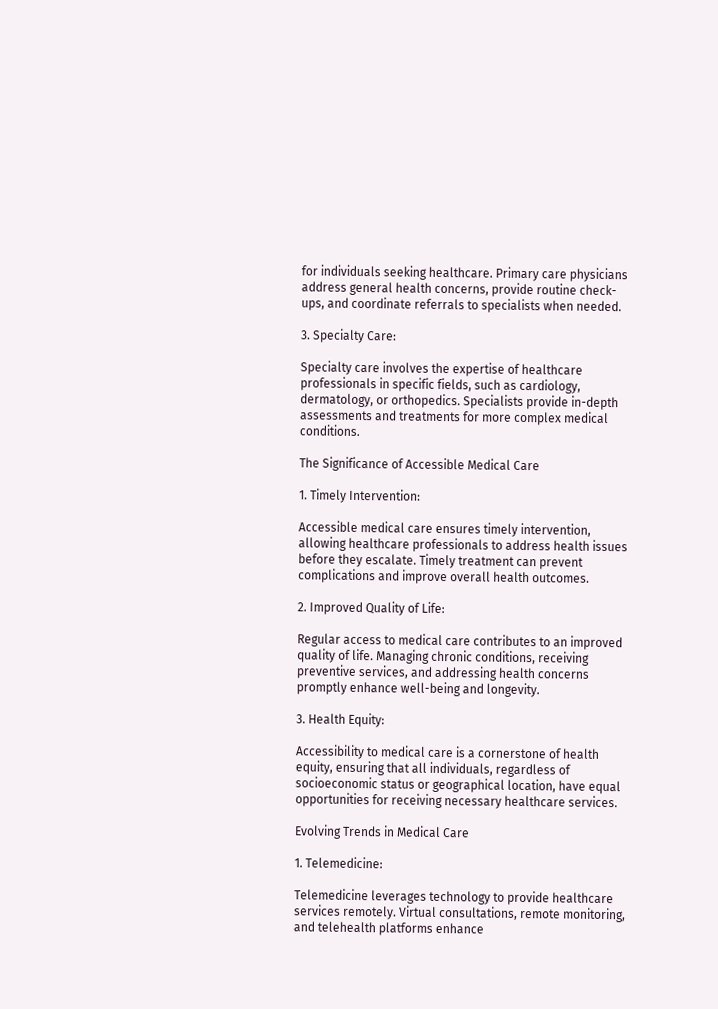for individuals seeking healthcare. Primary care physicians address general health concerns, provide routine check-ups, and coordinate referrals to specialists when needed.

3. Specialty Care:

Specialty care involves the expertise of healthcare professionals in specific fields, such as cardiology, dermatology, or orthopedics. Specialists provide in-depth assessments and treatments for more complex medical conditions.

The Significance of Accessible Medical Care

1. Timely Intervention:

Accessible medical care ensures timely intervention, allowing healthcare professionals to address health issues before they escalate. Timely treatment can prevent complications and improve overall health outcomes.

2. Improved Quality of Life:

Regular access to medical care contributes to an improved quality of life. Managing chronic conditions, receiving preventive services, and addressing health concerns promptly enhance well-being and longevity.

3. Health Equity:

Accessibility to medical care is a cornerstone of health equity, ensuring that all individuals, regardless of socioeconomic status or geographical location, have equal opportunities for receiving necessary healthcare services.

Evolving Trends in Medical Care

1. Telemedicine:

Telemedicine leverages technology to provide healthcare services remotely. Virtual consultations, remote monitoring, and telehealth platforms enhance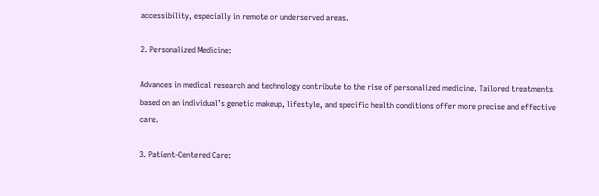accessibility, especially in remote or underserved areas.

2. Personalized Medicine:

Advances in medical research and technology contribute to the rise of personalized medicine. Tailored treatments based on an individual’s genetic makeup, lifestyle, and specific health conditions offer more precise and effective care.

3. Patient-Centered Care: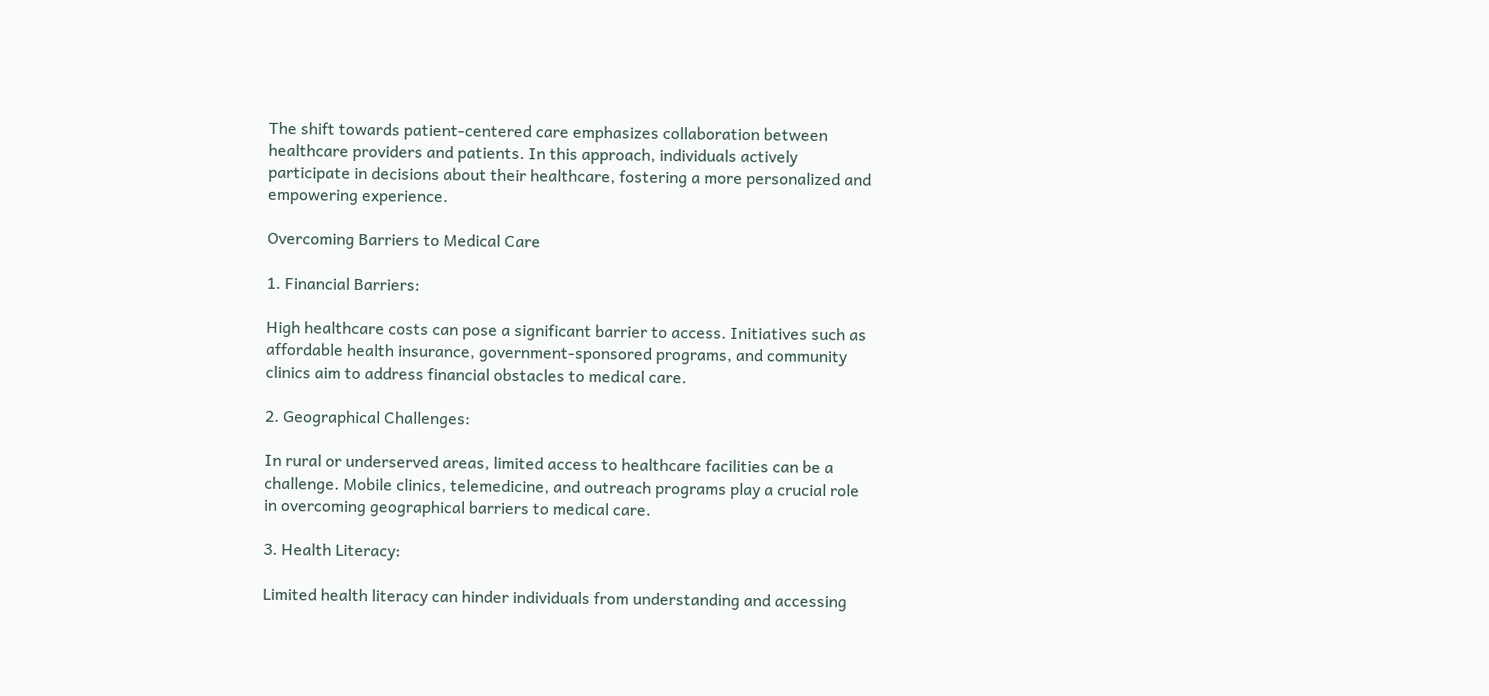The shift towards patient-centered care emphasizes collaboration between healthcare providers and patients. In this approach, individuals actively participate in decisions about their healthcare, fostering a more personalized and empowering experience.

Overcoming Barriers to Medical Care

1. Financial Barriers:

High healthcare costs can pose a significant barrier to access. Initiatives such as affordable health insurance, government-sponsored programs, and community clinics aim to address financial obstacles to medical care.

2. Geographical Challenges:

In rural or underserved areas, limited access to healthcare facilities can be a challenge. Mobile clinics, telemedicine, and outreach programs play a crucial role in overcoming geographical barriers to medical care.

3. Health Literacy:

Limited health literacy can hinder individuals from understanding and accessing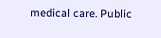medical care. Public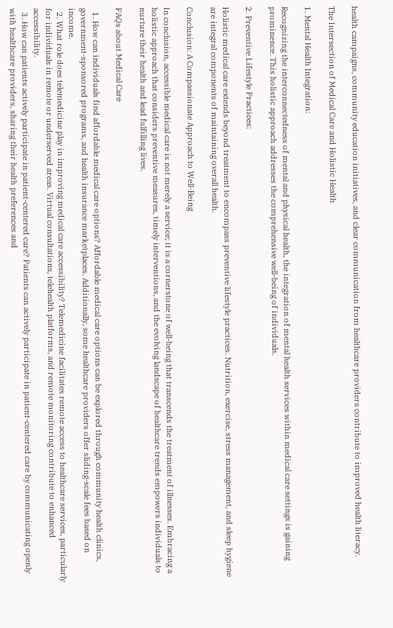health campaigns, community education initiatives, and clear communication from healthcare providers contribute to improved health literacy.

The Intersection of Medical Care and Holistic Health

1. Mental Health Integration:

Recognizing the interconnectedness of mental and physical health, the integration of mental health services within medical care settings is gaining prominence. This holistic approach addresses the comprehensive well-being of individuals.

2. Preventive Lifestyle Practices:

Holistic medical care extends beyond treatment to encompass preventive lifestyle practices. Nutrition, exercise, stress management, and sleep hygiene are integral components of maintaining overall health.

Conclusion: A Compassionate Approach to Well-Being

In conclusion, accessible medical care is not merely a service; it is a cornerstone of well-being that transcends the treatment of illnesses. Embracing a holistic approach that considers preventive measures, timely interventions, and the evolving landscape of healthcare trends empowers individuals to nurture their health and lead fulfilling lives.

FAQs about Medical Care

  1. How can individuals find affordable medical care options? Affordable medical care options can be explored through community health clinics, government-sponsored programs, and health insurance marketplaces. Additionally, some healthcare providers offer sliding-scale fees based on income.
  2. What role does telemedicine play in improving medical care accessibility? Telemedicine facilitates remote access to healthcare services, particularly for individuals in remote or underserved areas. Virtual consultations, telehealth platforms, and remote monitoring contribute to enhanced accessibility.
  3. How can patients actively participate in patient-centered care? Patients can actively participate in patient-centered care by communicating openly with healthcare providers, sharing their health preferences and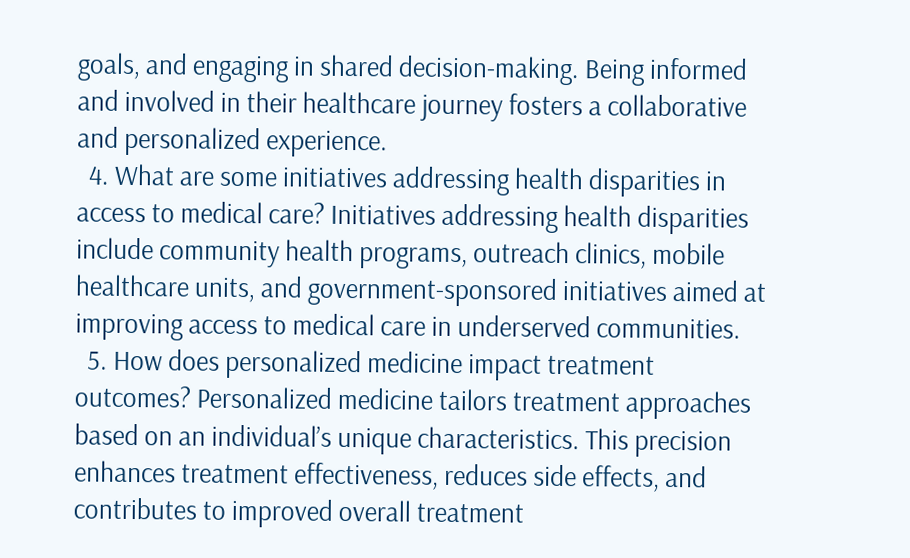goals, and engaging in shared decision-making. Being informed and involved in their healthcare journey fosters a collaborative and personalized experience.
  4. What are some initiatives addressing health disparities in access to medical care? Initiatives addressing health disparities include community health programs, outreach clinics, mobile healthcare units, and government-sponsored initiatives aimed at improving access to medical care in underserved communities.
  5. How does personalized medicine impact treatment outcomes? Personalized medicine tailors treatment approaches based on an individual’s unique characteristics. This precision enhances treatment effectiveness, reduces side effects, and contributes to improved overall treatment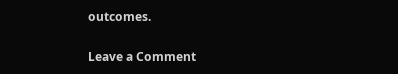outcomes.

Leave a Comment